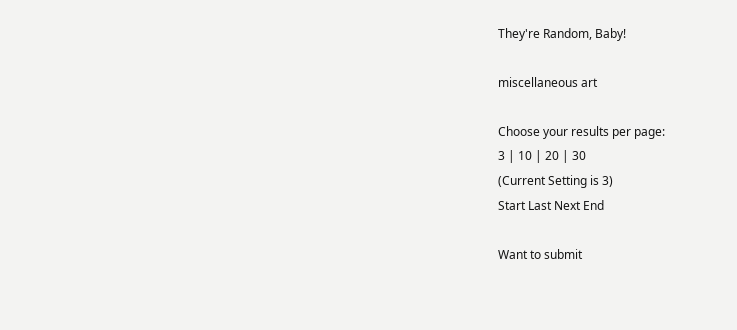They're Random, Baby!

miscellaneous art

Choose your results per page:
3 | 10 | 20 | 30
(Current Setting is 3)
Start Last Next End

Want to submit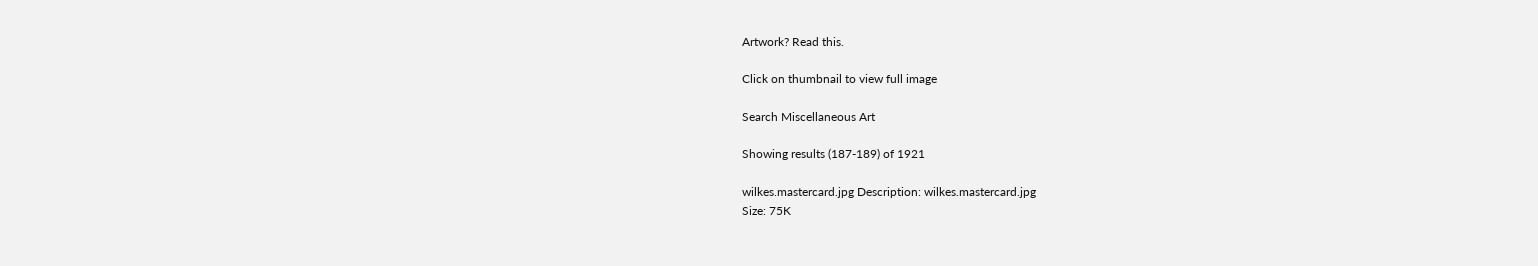Artwork? Read this.

Click on thumbnail to view full image

Search Miscellaneous Art

Showing results (187-189) of 1921

wilkes.mastercard.jpg Description: wilkes.mastercard.jpg
Size: 75K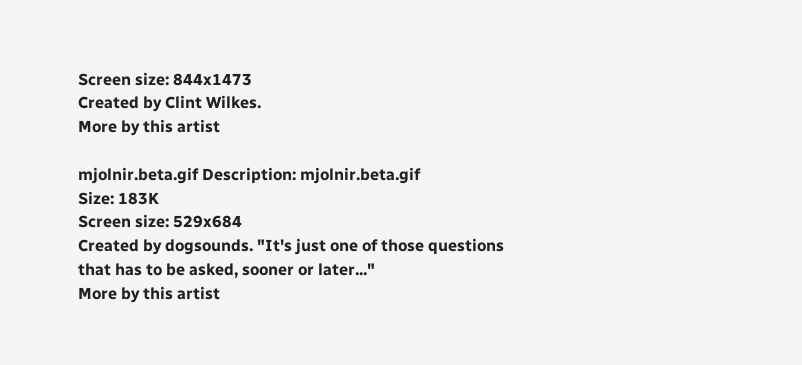Screen size: 844x1473
Created by Clint Wilkes.
More by this artist

mjolnir.beta.gif Description: mjolnir.beta.gif
Size: 183K
Screen size: 529x684
Created by dogsounds. "It's just one of those questions that has to be asked, sooner or later..."
More by this artist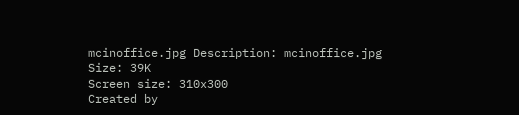mcinoffice.jpg Description: mcinoffice.jpg
Size: 39K
Screen size: 310x300
Created by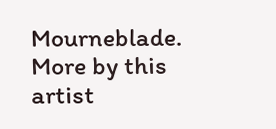Mourneblade.
More by this artist